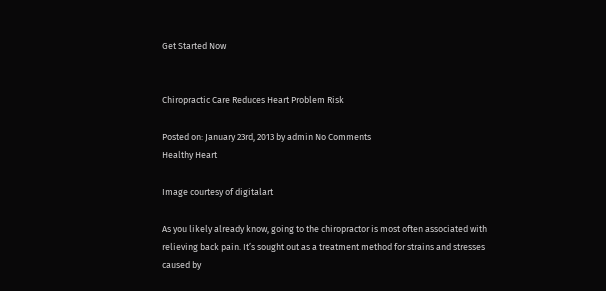Get Started Now


Chiropractic Care Reduces Heart Problem Risk

Posted on: January 23rd, 2013 by admin No Comments
Healthy Heart

Image courtesy of digitalart

As you likely already know, going to the chiropractor is most often associated with relieving back pain. It’s sought out as a treatment method for strains and stresses caused by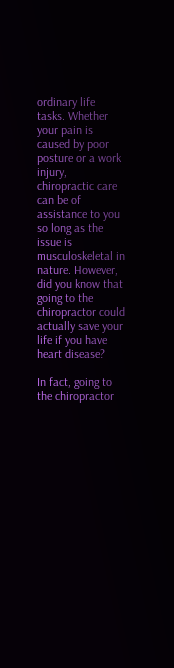ordinary life tasks. Whether your pain is caused by poor posture or a work injury, chiropractic care can be of assistance to you so long as the issue is musculoskeletal in nature. However, did you know that going to the chiropractor could actually save your life if you have heart disease?

In fact, going to the chiropractor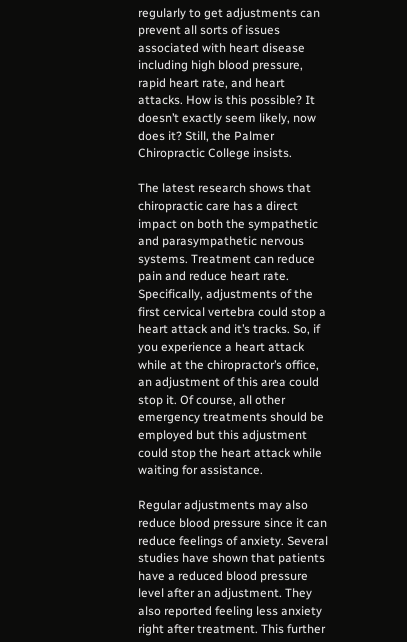regularly to get adjustments can prevent all sorts of issues associated with heart disease including high blood pressure, rapid heart rate, and heart attacks. How is this possible? It doesn’t exactly seem likely, now does it? Still, the Palmer Chiropractic College insists.

The latest research shows that chiropractic care has a direct impact on both the sympathetic and parasympathetic nervous systems. Treatment can reduce pain and reduce heart rate. Specifically, adjustments of the first cervical vertebra could stop a heart attack and it’s tracks. So, if you experience a heart attack while at the chiropractor’s office, an adjustment of this area could stop it. Of course, all other emergency treatments should be employed but this adjustment could stop the heart attack while waiting for assistance.

Regular adjustments may also reduce blood pressure since it can reduce feelings of anxiety. Several studies have shown that patients have a reduced blood pressure level after an adjustment. They also reported feeling less anxiety right after treatment. This further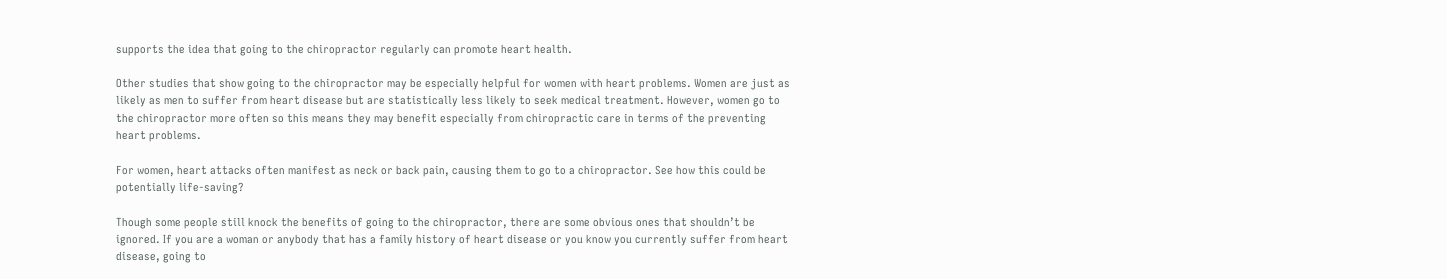supports the idea that going to the chiropractor regularly can promote heart health.

Other studies that show going to the chiropractor may be especially helpful for women with heart problems. Women are just as likely as men to suffer from heart disease but are statistically less likely to seek medical treatment. However, women go to the chiropractor more often so this means they may benefit especially from chiropractic care in terms of the preventing heart problems.

For women, heart attacks often manifest as neck or back pain, causing them to go to a chiropractor. See how this could be potentially life-saving?

Though some people still knock the benefits of going to the chiropractor, there are some obvious ones that shouldn’t be ignored. If you are a woman or anybody that has a family history of heart disease or you know you currently suffer from heart disease, going to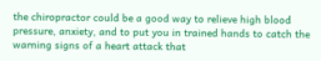the chiropractor could be a good way to relieve high blood pressure, anxiety, and to put you in trained hands to catch the warning signs of a heart attack that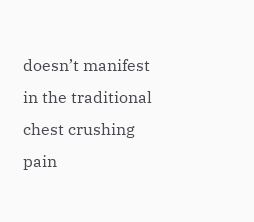doesn’t manifest in the traditional chest crushing pain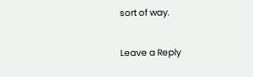sort of way.

Leave a Reply